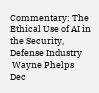Commentary: The Ethical Use of AI in the Security, Defense Industry
 Wayne Phelps Dec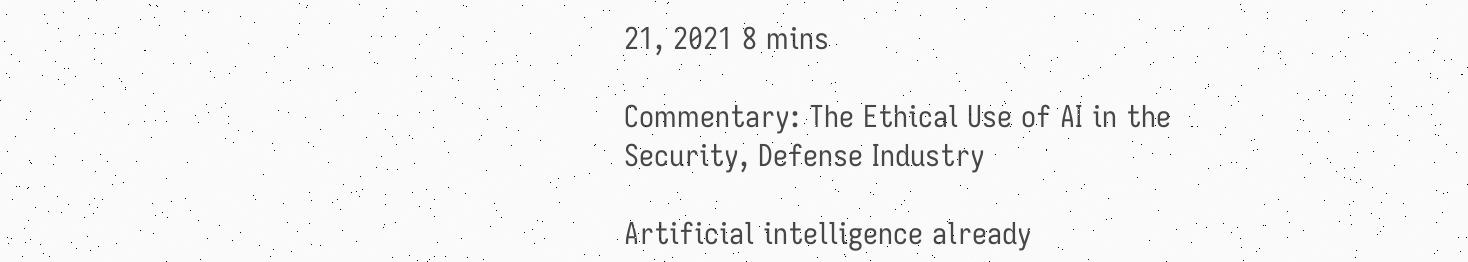21, 2021 8 mins

Commentary: The Ethical Use of AI in the Security, Defense Industry

Artificial intelligence already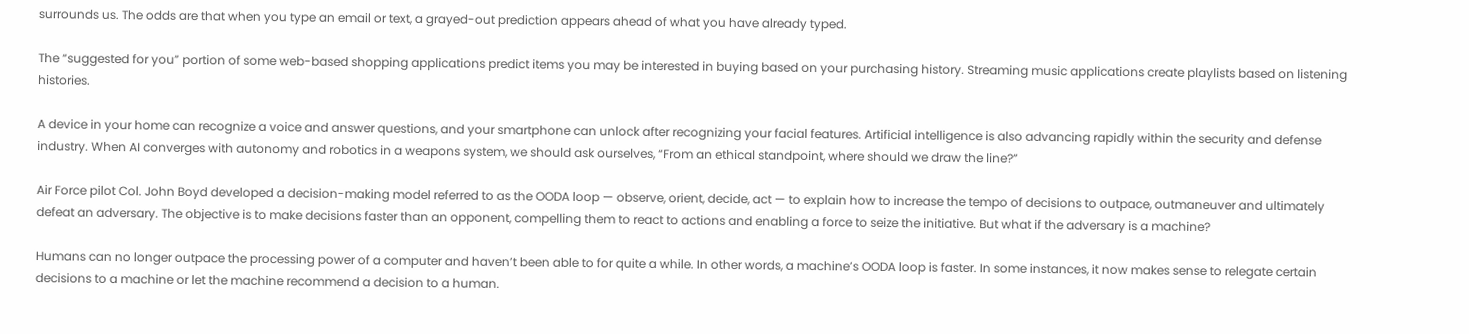surrounds us. The odds are that when you type an email or text, a grayed-out prediction appears ahead of what you have already typed.

The “suggested for you” portion of some web-based shopping applications predict items you may be interested in buying based on your purchasing history. Streaming music applications create playlists based on listening histories.

A device in your home can recognize a voice and answer questions, and your smartphone can unlock after recognizing your facial features. Artificial intelligence is also advancing rapidly within the security and defense industry. When AI converges with autonomy and robotics in a weapons system, we should ask ourselves, “From an ethical standpoint, where should we draw the line?”

Air Force pilot Col. John Boyd developed a decision-making model referred to as the OODA loop — observe, orient, decide, act — to explain how to increase the tempo of decisions to outpace, outmaneuver and ultimately defeat an adversary. The objective is to make decisions faster than an opponent, compelling them to react to actions and enabling a force to seize the initiative. But what if the adversary is a machine?

Humans can no longer outpace the processing power of a computer and haven’t been able to for quite a while. In other words, a machine’s OODA loop is faster. In some instances, it now makes sense to relegate certain decisions to a machine or let the machine recommend a decision to a human.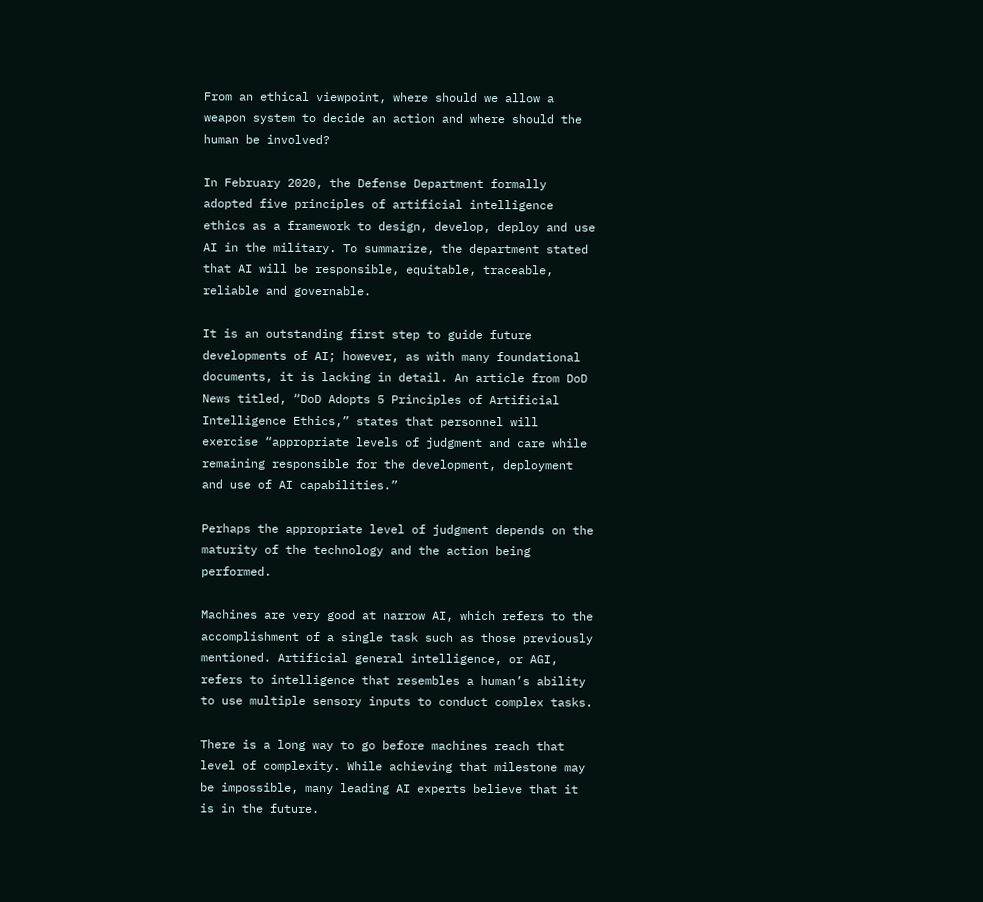From an ethical viewpoint, where should we allow a weapon system to decide an action and where should the human be involved?

In February 2020, the Defense Department formally adopted five principles of artificial intelligence ethics as a framework to design, develop, deploy and use AI in the military. To summarize, the department stated that AI will be responsible, equitable, traceable, reliable and governable.

It is an outstanding first step to guide future developments of AI; however, as with many foundational documents, it is lacking in detail. An article from DoD News titled, “DoD Adopts 5 Principles of Artificial Intelligence Ethics,” states that personnel will exercise “appropriate levels of judgment and care while remaining responsible for the development, deployment and use of AI capabilities.”

Perhaps the appropriate level of judgment depends on the maturity of the technology and the action being performed.

Machines are very good at narrow AI, which refers to the accomplishment of a single task such as those previously mentioned. Artificial general intelligence, or AGI, refers to intelligence that resembles a human’s ability to use multiple sensory inputs to conduct complex tasks.

There is a long way to go before machines reach that level of complexity. While achieving that milestone may be impossible, many leading AI experts believe that it is in the future.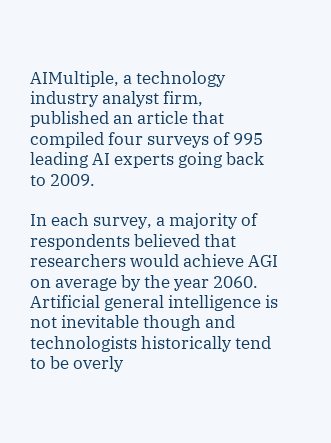AIMultiple, a technology industry analyst firm, published an article that compiled four surveys of 995 leading AI experts going back to 2009.

In each survey, a majority of respondents believed that researchers would achieve AGI on average by the year 2060. Artificial general intelligence is not inevitable though and technologists historically tend to be overly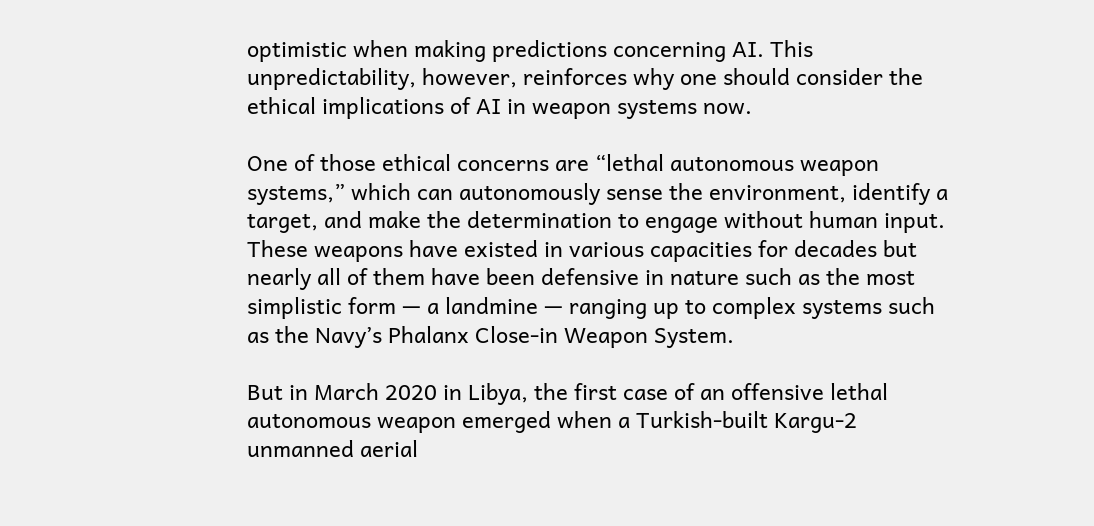optimistic when making predictions concerning AI. This unpredictability, however, reinforces why one should consider the ethical implications of AI in weapon systems now.

One of those ethical concerns are “lethal autonomous weapon systems,” which can autonomously sense the environment, identify a target, and make the determination to engage without human input. These weapons have existed in various capacities for decades but nearly all of them have been defensive in nature such as the most simplistic form — a landmine — ranging up to complex systems such as the Navy’s Phalanx Close-in Weapon System.

But in March 2020 in Libya, the first case of an offensive lethal autonomous weapon emerged when a Turkish-built Kargu-2 unmanned aerial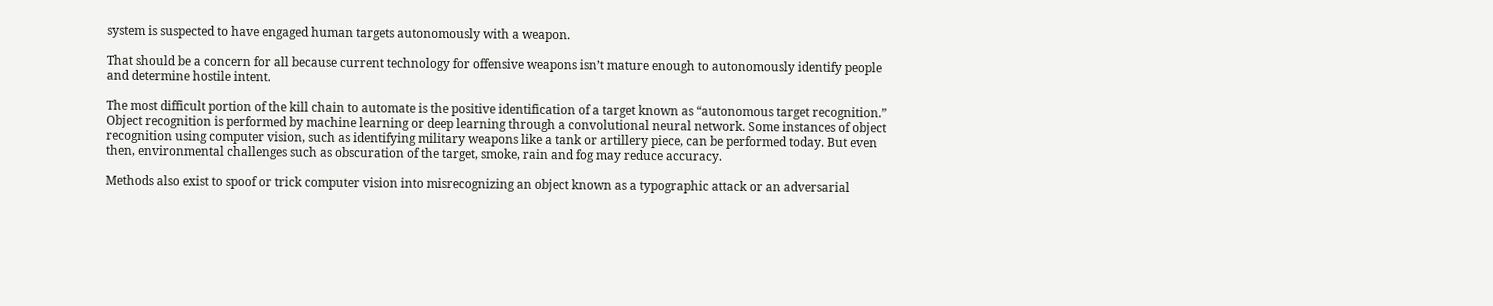system is suspected to have engaged human targets autonomously with a weapon.

That should be a concern for all because current technology for offensive weapons isn’t mature enough to autonomously identify people and determine hostile intent.

The most difficult portion of the kill chain to automate is the positive identification of a target known as “autonomous target recognition.” Object recognition is performed by machine learning or deep learning through a convolutional neural network. Some instances of object recognition using computer vision, such as identifying military weapons like a tank or artillery piece, can be performed today. But even then, environmental challenges such as obscuration of the target, smoke, rain and fog may reduce accuracy.

Methods also exist to spoof or trick computer vision into misrecognizing an object known as a typographic attack or an adversarial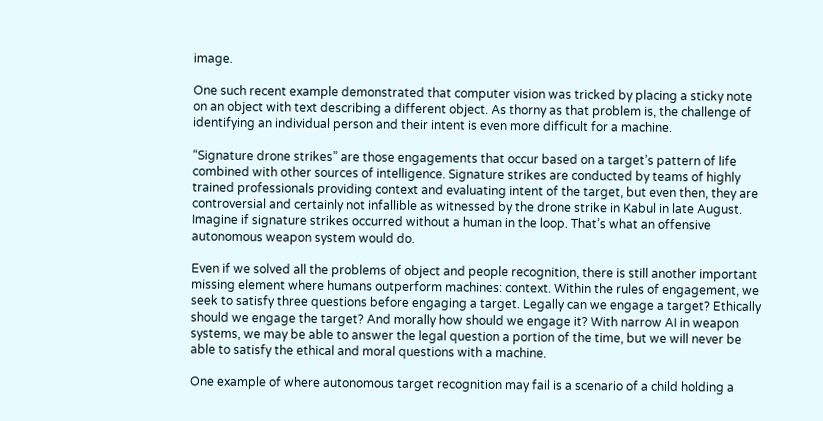image.

One such recent example demonstrated that computer vision was tricked by placing a sticky note on an object with text describing a different object. As thorny as that problem is, the challenge of identifying an individual person and their intent is even more difficult for a machine.

“Signature drone strikes” are those engagements that occur based on a target’s pattern of life combined with other sources of intelligence. Signature strikes are conducted by teams of highly trained professionals providing context and evaluating intent of the target, but even then, they are controversial and certainly not infallible as witnessed by the drone strike in Kabul in late August. Imagine if signature strikes occurred without a human in the loop. That’s what an offensive autonomous weapon system would do.

Even if we solved all the problems of object and people recognition, there is still another important missing element where humans outperform machines: context. Within the rules of engagement, we seek to satisfy three questions before engaging a target. Legally can we engage a target? Ethically should we engage the target? And morally how should we engage it? With narrow AI in weapon systems, we may be able to answer the legal question a portion of the time, but we will never be able to satisfy the ethical and moral questions with a machine.

One example of where autonomous target recognition may fail is a scenario of a child holding a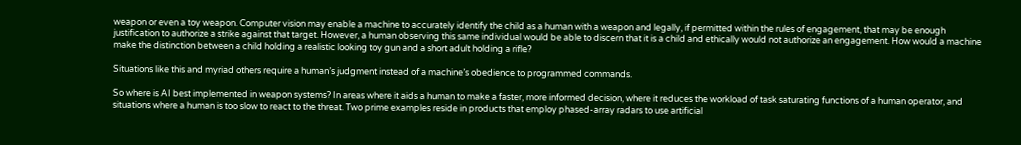weapon or even a toy weapon. Computer vision may enable a machine to accurately identify the child as a human with a weapon and legally, if permitted within the rules of engagement, that may be enough justification to authorize a strike against that target. However, a human observing this same individual would be able to discern that it is a child and ethically would not authorize an engagement. How would a machine make the distinction between a child holding a realistic looking toy gun and a short adult holding a rifle?

Situations like this and myriad others require a human’s judgment instead of a machine’s obedience to programmed commands.

So where is AI best implemented in weapon systems? In areas where it aids a human to make a faster, more informed decision, where it reduces the workload of task saturating functions of a human operator, and situations where a human is too slow to react to the threat. Two prime examples reside in products that employ phased-array radars to use artificial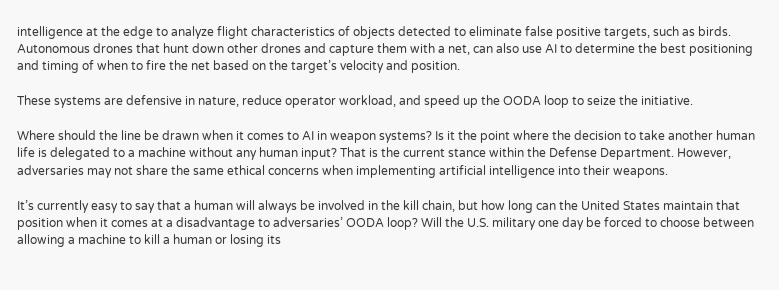intelligence at the edge to analyze flight characteristics of objects detected to eliminate false positive targets, such as birds. Autonomous drones that hunt down other drones and capture them with a net, can also use AI to determine the best positioning and timing of when to fire the net based on the target’s velocity and position.

These systems are defensive in nature, reduce operator workload, and speed up the OODA loop to seize the initiative.

Where should the line be drawn when it comes to AI in weapon systems? Is it the point where the decision to take another human life is delegated to a machine without any human input? That is the current stance within the Defense Department. However, adversaries may not share the same ethical concerns when implementing artificial intelligence into their weapons.

It’s currently easy to say that a human will always be involved in the kill chain, but how long can the United States maintain that position when it comes at a disadvantage to adversaries’ OODA loop? Will the U.S. military one day be forced to choose between allowing a machine to kill a human or losing its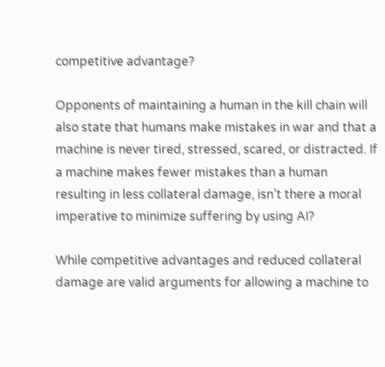competitive advantage?

Opponents of maintaining a human in the kill chain will also state that humans make mistakes in war and that a machine is never tired, stressed, scared, or distracted. If a machine makes fewer mistakes than a human resulting in less collateral damage, isn’t there a moral imperative to minimize suffering by using AI?

While competitive advantages and reduced collateral damage are valid arguments for allowing a machine to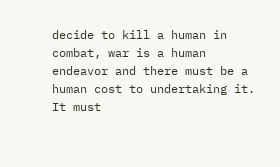decide to kill a human in combat, war is a human endeavor and there must be a human cost to undertaking it. It must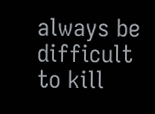always be difficult to kill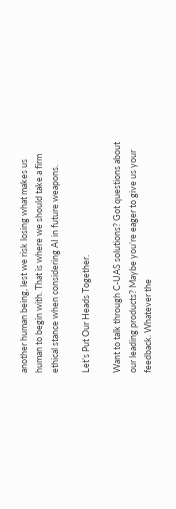another human being, lest we risk losing what makes us human to begin with. That is where we should take a firm ethical stance when considering AI in future weapons.

Let’s Put Our Heads Together.

Want to talk through C-UAS solutions? Got questions about our leading products? Maybe you’re eager to give us your feedback. Whatever the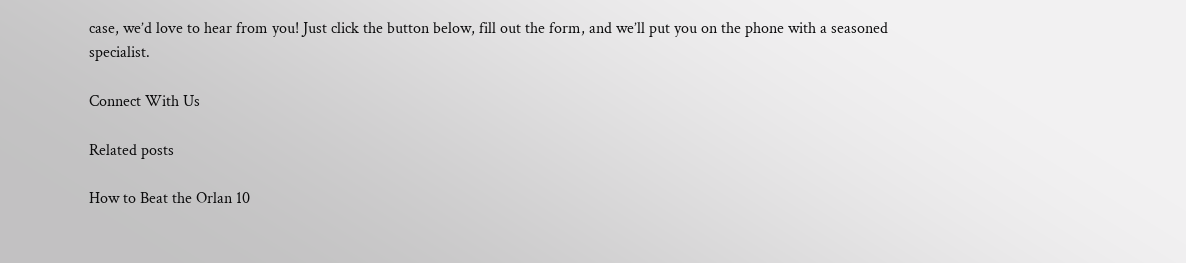case, we’d love to hear from you! Just click the button below, fill out the form, and we’ll put you on the phone with a seasoned specialist.

Connect With Us

Related posts

How to Beat the Orlan 10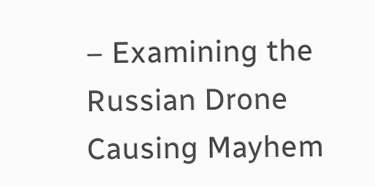– Examining the Russian Drone Causing Mayhem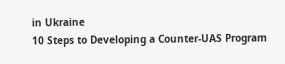in Ukraine
10 Steps to Developing a Counter-UAS Program